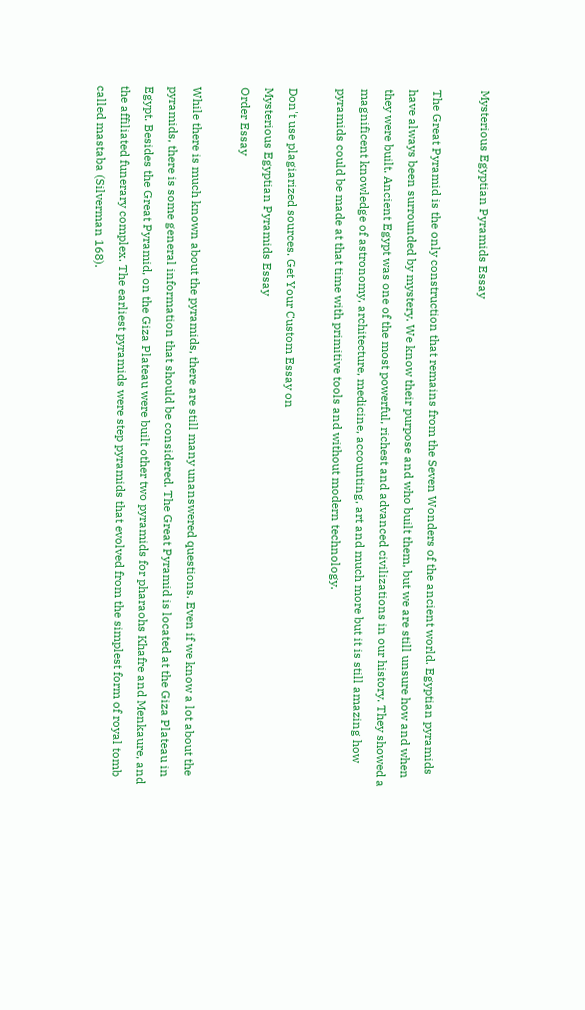Mysterious Egyptian Pyramids Essay

The Great Pyramid is the only construction that remains from the Seven Wonders of the ancient world. Egyptian pyramids have always been surrounded by mystery. We know their purpose and who built them, but we are still unsure how and when they were built. Ancient Egypt was one of the most powerful, richest and advanced civilizations in our history. They showed a magnificent knowledge of astronomy, architecture, medicine, accounting, art and much more but it is still amazing how pyramids could be made at that time with primitive tools and without modern technology.

Don't use plagiarized sources. Get Your Custom Essay on
Mysterious Egyptian Pyramids Essay
Order Essay

While there is much known about the pyramids, there are still many unanswered questions. Even if we know a lot about the pyramids, there is some general information that should be considered. The Great Pyramid is located at the Giza Plateau in Egypt. Besides the Great Pyramid, on the Giza Plateau were built other two pyramids for pharaohs Khafre and Menkaure, and the affiliated funerary complex. The earliest pyramids were step pyramids that evolved from the simplest form of royal tomb called mastaba (Silverman 168).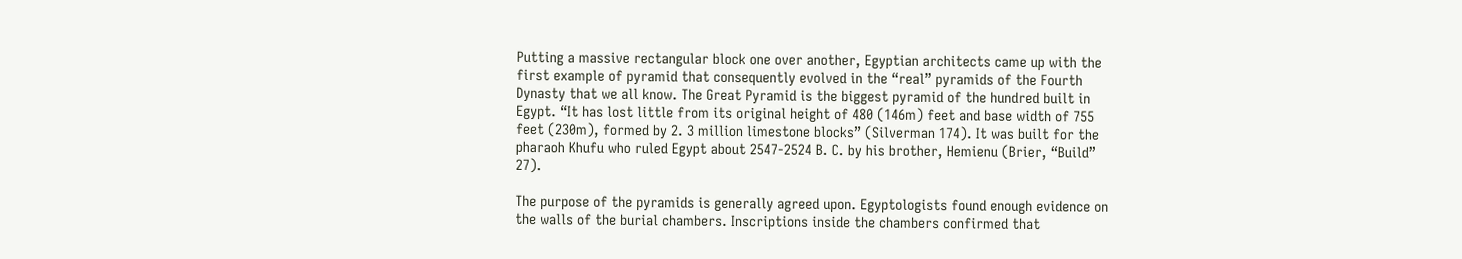Putting a massive rectangular block one over another, Egyptian architects came up with the first example of pyramid that consequently evolved in the “real” pyramids of the Fourth Dynasty that we all know. The Great Pyramid is the biggest pyramid of the hundred built in Egypt. “It has lost little from its original height of 480 (146m) feet and base width of 755 feet (230m), formed by 2. 3 million limestone blocks” (Silverman 174). It was built for the pharaoh Khufu who ruled Egypt about 2547-2524 B. C. by his brother, Hemienu (Brier, “Build” 27).

The purpose of the pyramids is generally agreed upon. Egyptologists found enough evidence on the walls of the burial chambers. Inscriptions inside the chambers confirmed that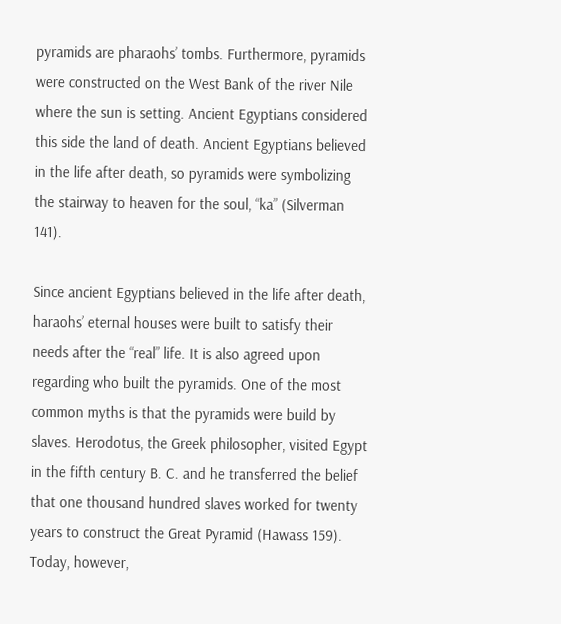pyramids are pharaohs’ tombs. Furthermore, pyramids were constructed on the West Bank of the river Nile where the sun is setting. Ancient Egyptians considered this side the land of death. Ancient Egyptians believed in the life after death, so pyramids were symbolizing the stairway to heaven for the soul, “ka” (Silverman 141).

Since ancient Egyptians believed in the life after death, haraohs’ eternal houses were built to satisfy their needs after the “real” life. It is also agreed upon regarding who built the pyramids. One of the most common myths is that the pyramids were build by slaves. Herodotus, the Greek philosopher, visited Egypt in the fifth century B. C. and he transferred the belief that one thousand hundred slaves worked for twenty years to construct the Great Pyramid (Hawass 159). Today, however,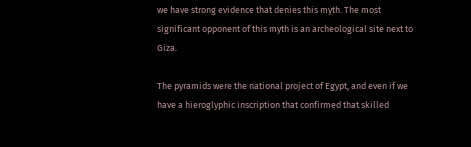we have strong evidence that denies this myth. The most significant opponent of this myth is an archeological site next to Giza.

The pyramids were the national project of Egypt, and even if we have a hieroglyphic inscription that confirmed that skilled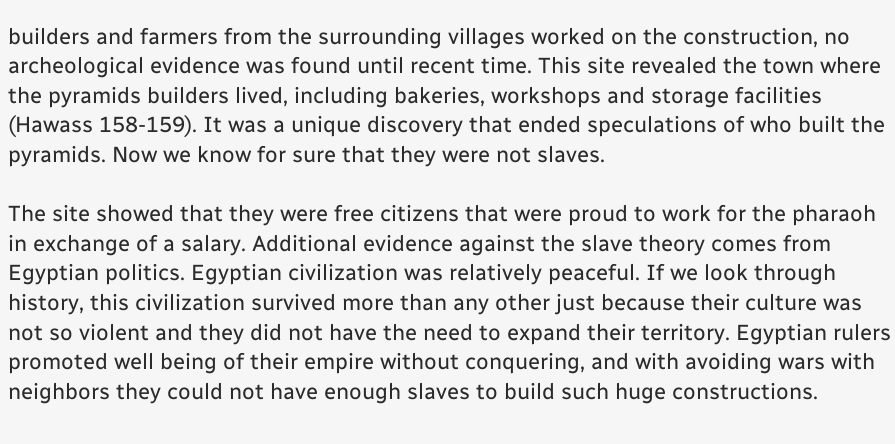builders and farmers from the surrounding villages worked on the construction, no archeological evidence was found until recent time. This site revealed the town where the pyramids builders lived, including bakeries, workshops and storage facilities (Hawass 158-159). It was a unique discovery that ended speculations of who built the pyramids. Now we know for sure that they were not slaves.

The site showed that they were free citizens that were proud to work for the pharaoh in exchange of a salary. Additional evidence against the slave theory comes from Egyptian politics. Egyptian civilization was relatively peaceful. If we look through history, this civilization survived more than any other just because their culture was not so violent and they did not have the need to expand their territory. Egyptian rulers promoted well being of their empire without conquering, and with avoiding wars with neighbors they could not have enough slaves to build such huge constructions.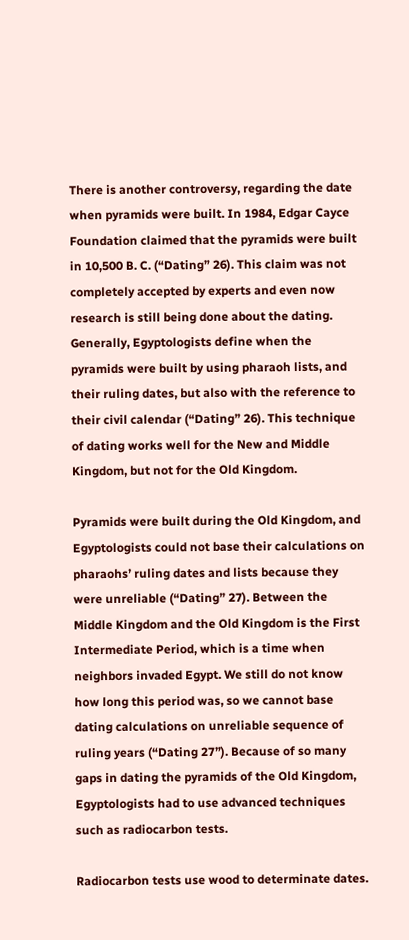There is another controversy, regarding the date when pyramids were built. In 1984, Edgar Cayce Foundation claimed that the pyramids were built in 10,500 B. C. (“Dating” 26). This claim was not completely accepted by experts and even now research is still being done about the dating. Generally, Egyptologists define when the pyramids were built by using pharaoh lists, and their ruling dates, but also with the reference to their civil calendar (“Dating” 26). This technique of dating works well for the New and Middle Kingdom, but not for the Old Kingdom.

Pyramids were built during the Old Kingdom, and Egyptologists could not base their calculations on pharaohs’ ruling dates and lists because they were unreliable (“Dating” 27). Between the Middle Kingdom and the Old Kingdom is the First Intermediate Period, which is a time when neighbors invaded Egypt. We still do not know how long this period was, so we cannot base dating calculations on unreliable sequence of ruling years (“Dating 27”). Because of so many gaps in dating the pyramids of the Old Kingdom, Egyptologists had to use advanced techniques such as radiocarbon tests.

Radiocarbon tests use wood to determinate dates.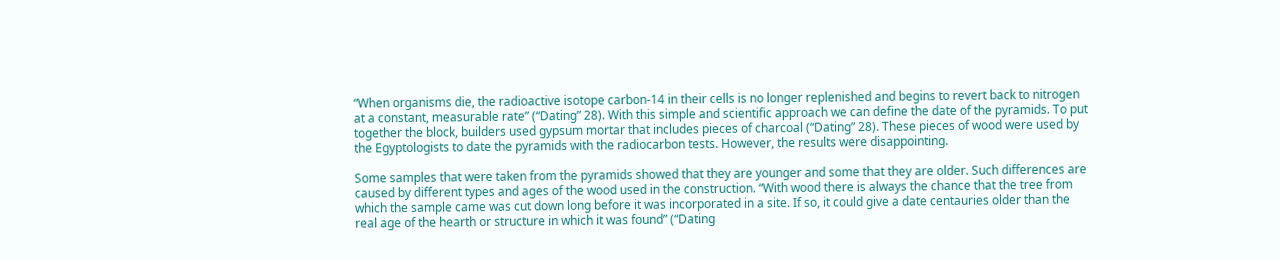“When organisms die, the radioactive isotope carbon-14 in their cells is no longer replenished and begins to revert back to nitrogen at a constant, measurable rate” (“Dating” 28). With this simple and scientific approach we can define the date of the pyramids. To put together the block, builders used gypsum mortar that includes pieces of charcoal (“Dating” 28). These pieces of wood were used by the Egyptologists to date the pyramids with the radiocarbon tests. However, the results were disappointing.

Some samples that were taken from the pyramids showed that they are younger and some that they are older. Such differences are caused by different types and ages of the wood used in the construction. “With wood there is always the chance that the tree from which the sample came was cut down long before it was incorporated in a site. If so, it could give a date centauries older than the real age of the hearth or structure in which it was found” (“Dating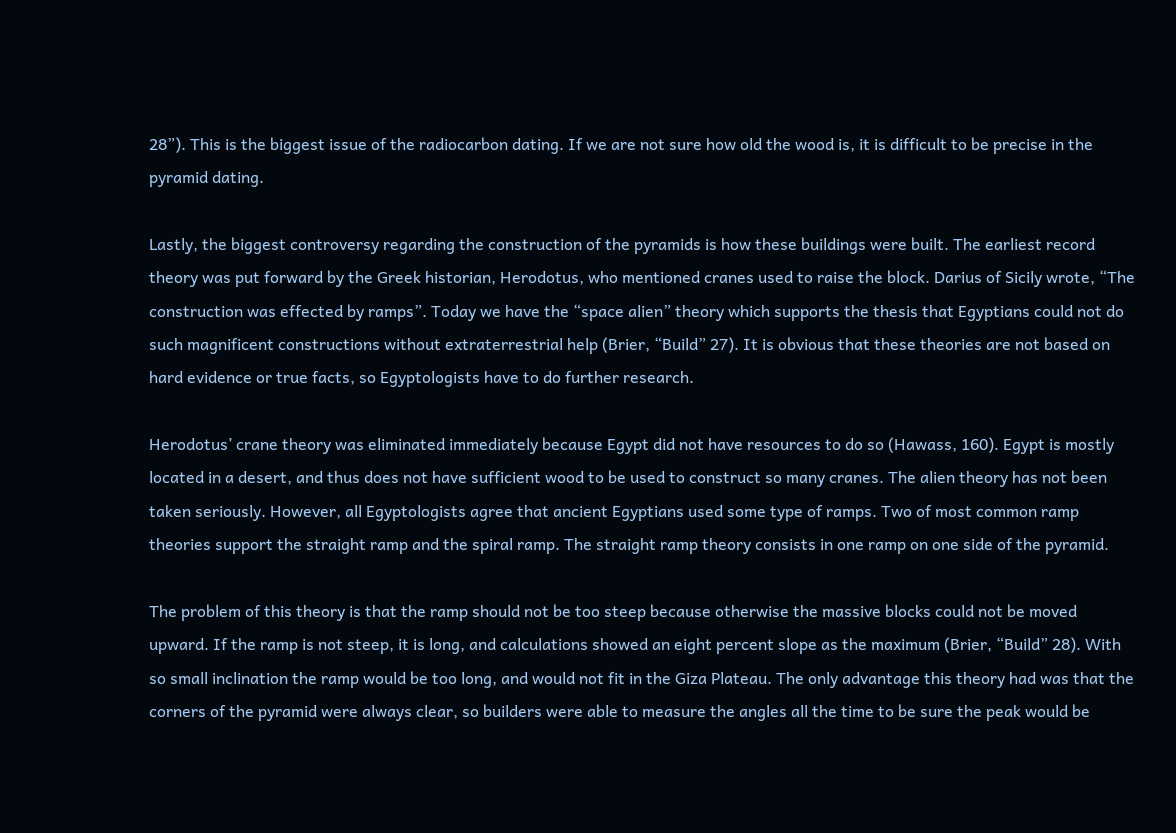28”). This is the biggest issue of the radiocarbon dating. If we are not sure how old the wood is, it is difficult to be precise in the pyramid dating.

Lastly, the biggest controversy regarding the construction of the pyramids is how these buildings were built. The earliest record theory was put forward by the Greek historian, Herodotus, who mentioned cranes used to raise the block. Darius of Sicily wrote, “The construction was effected by ramps”. Today we have the “space alien” theory which supports the thesis that Egyptians could not do such magnificent constructions without extraterrestrial help (Brier, “Build” 27). It is obvious that these theories are not based on hard evidence or true facts, so Egyptologists have to do further research.

Herodotus’ crane theory was eliminated immediately because Egypt did not have resources to do so (Hawass, 160). Egypt is mostly located in a desert, and thus does not have sufficient wood to be used to construct so many cranes. The alien theory has not been taken seriously. However, all Egyptologists agree that ancient Egyptians used some type of ramps. Two of most common ramp theories support the straight ramp and the spiral ramp. The straight ramp theory consists in one ramp on one side of the pyramid.

The problem of this theory is that the ramp should not be too steep because otherwise the massive blocks could not be moved upward. If the ramp is not steep, it is long, and calculations showed an eight percent slope as the maximum (Brier, “Build” 28). With so small inclination the ramp would be too long, and would not fit in the Giza Plateau. The only advantage this theory had was that the corners of the pyramid were always clear, so builders were able to measure the angles all the time to be sure the peak would be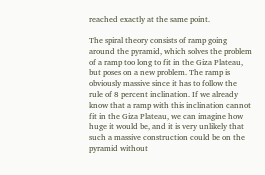reached exactly at the same point.

The spiral theory consists of ramp going around the pyramid, which solves the problem of a ramp too long to fit in the Giza Plateau, but poses on a new problem. The ramp is obviously massive since it has to follow the rule of 8 percent inclination. If we already know that a ramp with this inclination cannot fit in the Giza Plateau, we can imagine how huge it would be, and it is very unlikely that such a massive construction could be on the pyramid without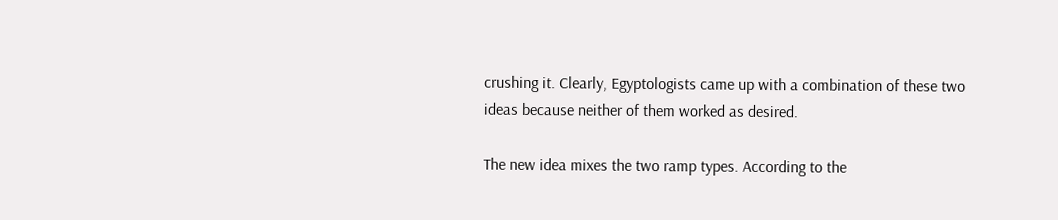crushing it. Clearly, Egyptologists came up with a combination of these two ideas because neither of them worked as desired.

The new idea mixes the two ramp types. According to the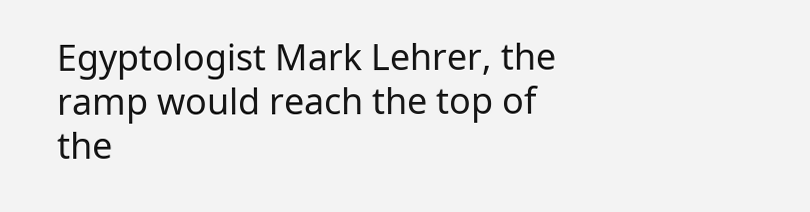Egyptologist Mark Lehrer, the ramp would reach the top of the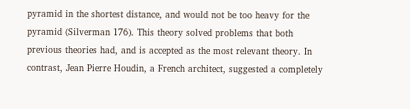pyramid in the shortest distance, and would not be too heavy for the pyramid (Silverman 176). This theory solved problems that both previous theories had, and is accepted as the most relevant theory. In contrast, Jean Pierre Houdin, a French architect, suggested a completely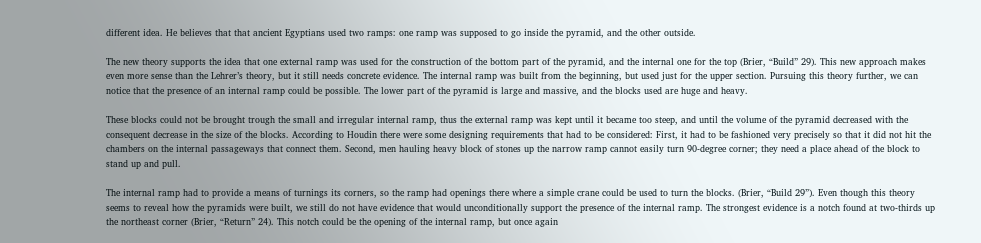different idea. He believes that that ancient Egyptians used two ramps: one ramp was supposed to go inside the pyramid, and the other outside.

The new theory supports the idea that one external ramp was used for the construction of the bottom part of the pyramid, and the internal one for the top (Brier, “Build” 29). This new approach makes even more sense than the Lehrer’s theory, but it still needs concrete evidence. The internal ramp was built from the beginning, but used just for the upper section. Pursuing this theory further, we can notice that the presence of an internal ramp could be possible. The lower part of the pyramid is large and massive, and the blocks used are huge and heavy.

These blocks could not be brought trough the small and irregular internal ramp, thus the external ramp was kept until it became too steep, and until the volume of the pyramid decreased with the consequent decrease in the size of the blocks. According to Houdin there were some designing requirements that had to be considered: First, it had to be fashioned very precisely so that it did not hit the chambers on the internal passageways that connect them. Second, men hauling heavy block of stones up the narrow ramp cannot easily turn 90-degree corner; they need a place ahead of the block to stand up and pull.

The internal ramp had to provide a means of turnings its corners, so the ramp had openings there where a simple crane could be used to turn the blocks. (Brier, “Build 29”). Even though this theory seems to reveal how the pyramids were built, we still do not have evidence that would unconditionally support the presence of the internal ramp. The strongest evidence is a notch found at two-thirds up the northeast corner (Brier, “Return” 24). This notch could be the opening of the internal ramp, but once again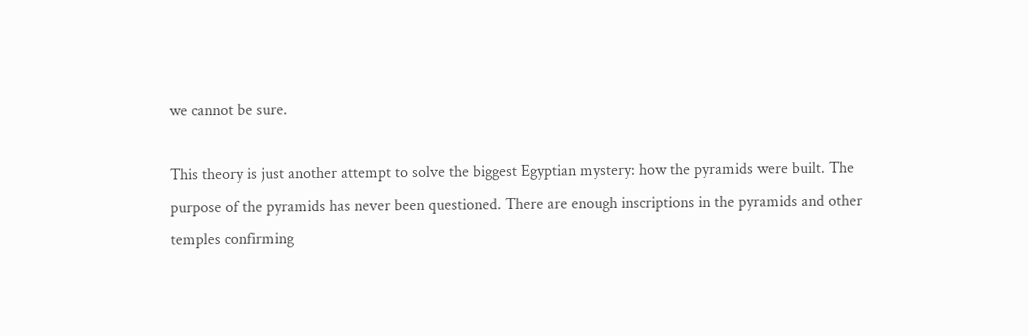we cannot be sure.

This theory is just another attempt to solve the biggest Egyptian mystery: how the pyramids were built. The purpose of the pyramids has never been questioned. There are enough inscriptions in the pyramids and other temples confirming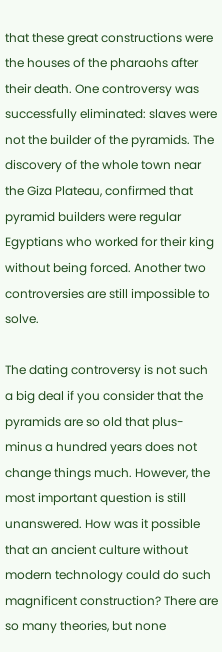that these great constructions were the houses of the pharaohs after their death. One controversy was successfully eliminated: slaves were not the builder of the pyramids. The discovery of the whole town near the Giza Plateau, confirmed that pyramid builders were regular Egyptians who worked for their king without being forced. Another two controversies are still impossible to solve.

The dating controversy is not such a big deal if you consider that the pyramids are so old that plus-minus a hundred years does not change things much. However, the most important question is still unanswered. How was it possible that an ancient culture without modern technology could do such magnificent construction? There are so many theories, but none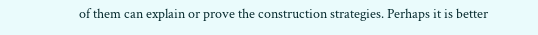of them can explain or prove the construction strategies. Perhaps it is better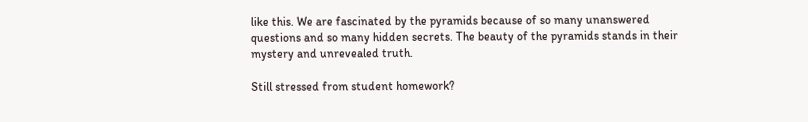like this. We are fascinated by the pyramids because of so many unanswered questions and so many hidden secrets. The beauty of the pyramids stands in their mystery and unrevealed truth.

Still stressed from student homework?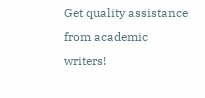Get quality assistance from academic writers!